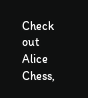Check out Alice Chess,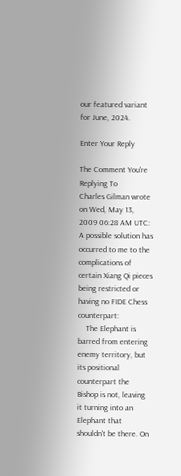our featured variant for June, 2024.

Enter Your Reply

The Comment You're Replying To
Charles Gilman wrote on Wed, May 13, 2009 06:28 AM UTC:
A possible solution has occurred to me to the complications of certain Xiang Qi pieces being restricted or having no FIDE Chess counterpart:
    The Elephant is barred from entering enemy territory, but its positional counterpart the Bishop is not, leaving it turning into an Elephant that shouldn't be there. On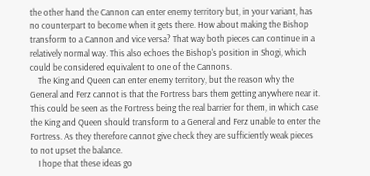the other hand the Cannon can enter enemy territory but, in your variant, has no counterpart to become when it gets there. How about making the Bishop transform to a Cannon and vice versa? That way both pieces can continue in a relatively normal way. This also echoes the Bishop's position in Shogi, which could be considered equivalent to one of the Cannons.
    The King and Queen can enter enemy territory, but the reason why the General and Ferz cannot is that the Fortress bars them getting anywhere near it. This could be seen as the Fortress being the real barrier for them, in which case the King and Queen should transform to a General and Ferz unable to enter the Fortress. As they therefore cannot give check they are sufficiently weak pieces to not upset the balance.
    I hope that these ideas go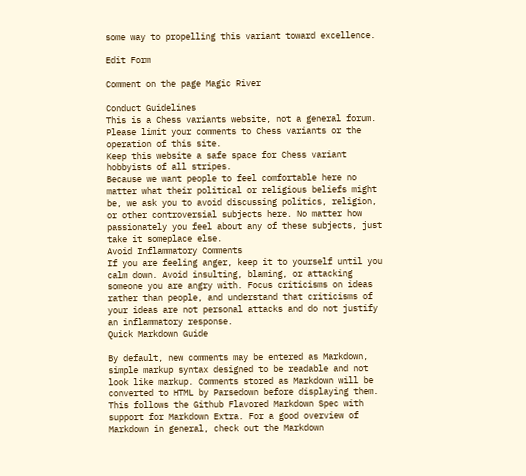some way to propelling this variant toward excellence.

Edit Form

Comment on the page Magic River

Conduct Guidelines
This is a Chess variants website, not a general forum.
Please limit your comments to Chess variants or the operation of this site.
Keep this website a safe space for Chess variant hobbyists of all stripes.
Because we want people to feel comfortable here no matter what their political or religious beliefs might be, we ask you to avoid discussing politics, religion, or other controversial subjects here. No matter how passionately you feel about any of these subjects, just take it someplace else.
Avoid Inflammatory Comments
If you are feeling anger, keep it to yourself until you calm down. Avoid insulting, blaming, or attacking someone you are angry with. Focus criticisms on ideas rather than people, and understand that criticisms of your ideas are not personal attacks and do not justify an inflammatory response.
Quick Markdown Guide

By default, new comments may be entered as Markdown, simple markup syntax designed to be readable and not look like markup. Comments stored as Markdown will be converted to HTML by Parsedown before displaying them. This follows the Github Flavored Markdown Spec with support for Markdown Extra. For a good overview of Markdown in general, check out the Markdown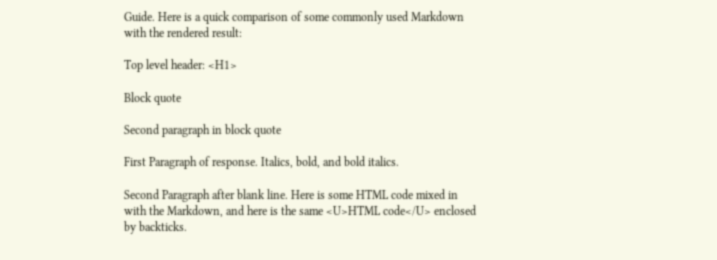Guide. Here is a quick comparison of some commonly used Markdown with the rendered result:

Top level header: <H1>

Block quote

Second paragraph in block quote

First Paragraph of response. Italics, bold, and bold italics.

Second Paragraph after blank line. Here is some HTML code mixed in with the Markdown, and here is the same <U>HTML code</U> enclosed by backticks.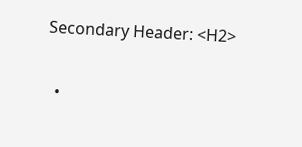Secondary Header: <H2>

  •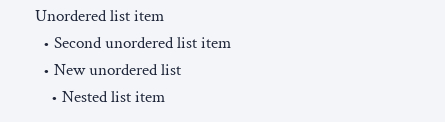Unordered list item
  • Second unordered list item
  • New unordered list
    • Nested list item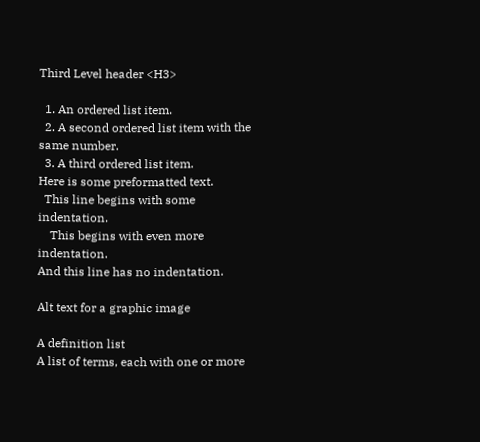Third Level header <H3>

  1. An ordered list item.
  2. A second ordered list item with the same number.
  3. A third ordered list item.
Here is some preformatted text.
  This line begins with some indentation.
    This begins with even more indentation.
And this line has no indentation.

Alt text for a graphic image

A definition list
A list of terms, each with one or more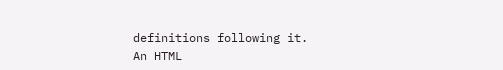definitions following it.
An HTML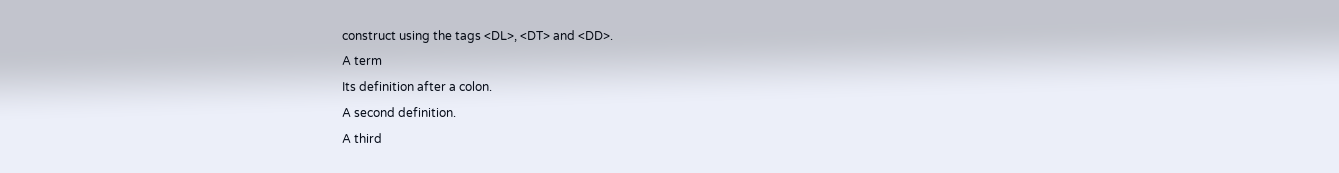construct using the tags <DL>, <DT> and <DD>.
A term
Its definition after a colon.
A second definition.
A third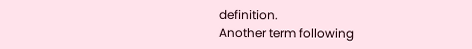definition.
Another term following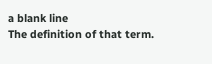a blank line
The definition of that term.